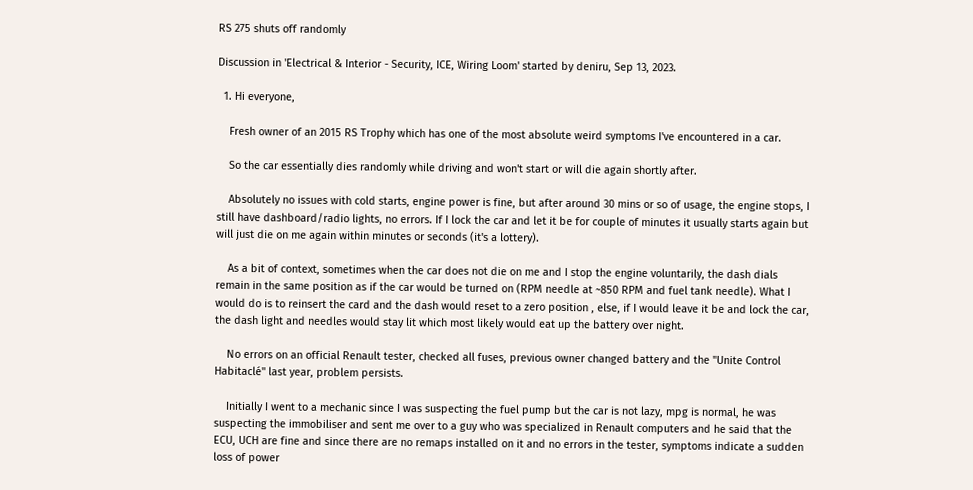RS 275 shuts off randomly

Discussion in 'Electrical & Interior - Security, ICE, Wiring Loom' started by deniru, Sep 13, 2023.

  1. Hi everyone,

    Fresh owner of an 2015 RS Trophy which has one of the most absolute weird symptoms I've encountered in a car.

    So the car essentially dies randomly while driving and won't start or will die again shortly after.

    Absolutely no issues with cold starts, engine power is fine, but after around 30 mins or so of usage, the engine stops, I still have dashboard/radio lights, no errors. If I lock the car and let it be for couple of minutes it usually starts again but will just die on me again within minutes or seconds (it's a lottery).

    As a bit of context, sometimes when the car does not die on me and I stop the engine voluntarily, the dash dials remain in the same position as if the car would be turned on (RPM needle at ~850 RPM and fuel tank needle). What I would do is to reinsert the card and the dash would reset to a zero position , else, if I would leave it be and lock the car, the dash light and needles would stay lit which most likely would eat up the battery over night.

    No errors on an official Renault tester, checked all fuses, previous owner changed battery and the "Unite Control Habitaclé" last year, problem persists.

    Initially I went to a mechanic since I was suspecting the fuel pump but the car is not lazy, mpg is normal, he was suspecting the immobiliser and sent me over to a guy who was specialized in Renault computers and he said that the ECU, UCH are fine and since there are no remaps installed on it and no errors in the tester, symptoms indicate a sudden loss of power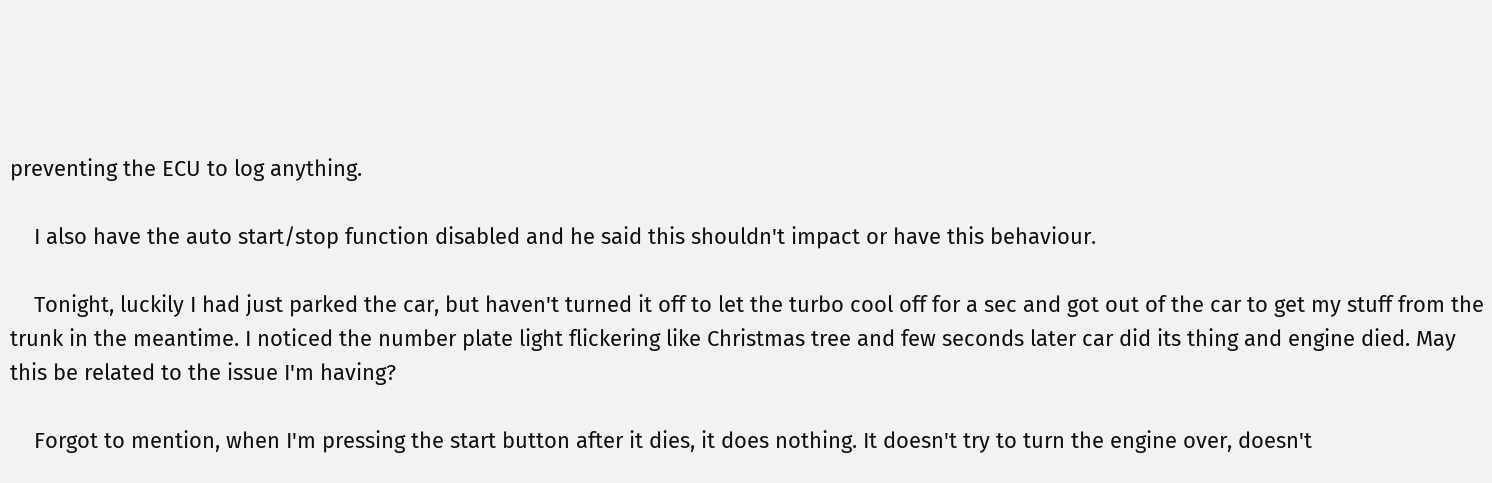preventing the ECU to log anything.

    I also have the auto start/stop function disabled and he said this shouldn't impact or have this behaviour.

    Tonight, luckily I had just parked the car, but haven't turned it off to let the turbo cool off for a sec and got out of the car to get my stuff from the trunk in the meantime. I noticed the number plate light flickering like Christmas tree and few seconds later car did its thing and engine died. May this be related to the issue I'm having?

    Forgot to mention, when I'm pressing the start button after it dies, it does nothing. It doesn't try to turn the engine over, doesn't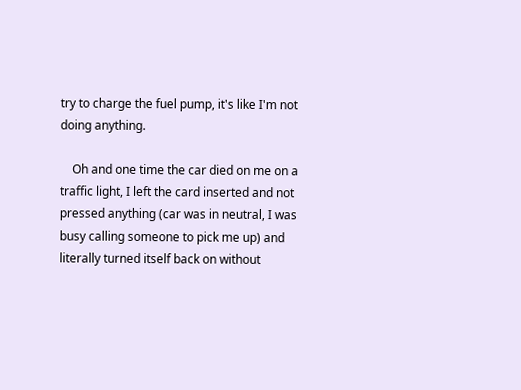try to charge the fuel pump, it's like I'm not doing anything.

    Oh and one time the car died on me on a traffic light, I left the card inserted and not pressed anything (car was in neutral, I was busy calling someone to pick me up) and literally turned itself back on without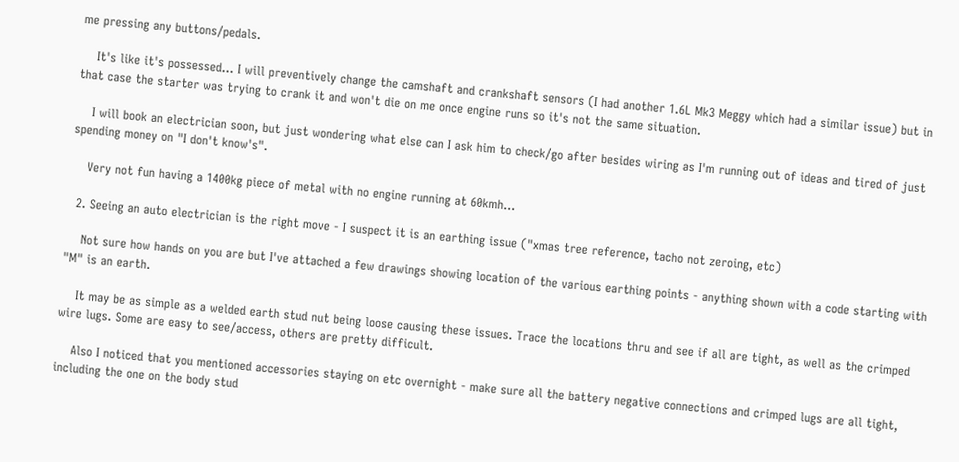me pressing any buttons/pedals.

    It's like it's possessed... I will preventively change the camshaft and crankshaft sensors (I had another 1.6L Mk3 Meggy which had a similar issue) but in that case the starter was trying to crank it and won't die on me once engine runs so it's not the same situation.

    I will book an electrician soon, but just wondering what else can I ask him to check/go after besides wiring as I'm running out of ideas and tired of just spending money on "I don't know's".

    Very not fun having a 1400kg piece of metal with no engine running at 60kmh...

  2. Seeing an auto electrician is the right move - I suspect it is an earthing issue ("xmas tree reference, tacho not zeroing, etc)

    Not sure how hands on you are but I've attached a few drawings showing location of the various earthing points - anything shown with a code starting with "M" is an earth.

    It may be as simple as a welded earth stud nut being loose causing these issues. Trace the locations thru and see if all are tight, as well as the crimped wire lugs. Some are easy to see/access, others are pretty difficult.

    Also I noticed that you mentioned accessories staying on etc overnight - make sure all the battery negative connections and crimped lugs are all tight, including the one on the body stud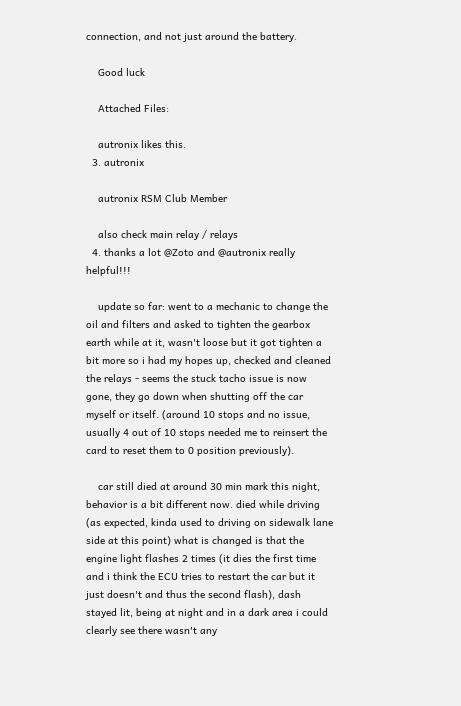connection, and not just around the battery.

    Good luck

    Attached Files:

    autronix likes this.
  3. autronix

    autronix RSM Club Member

    also check main relay / relays
  4. thanks a lot @Zoto and @autronix really helpful!!!

    update so far: went to a mechanic to change the oil and filters and asked to tighten the gearbox earth while at it, wasn't loose but it got tighten a bit more so i had my hopes up, checked and cleaned the relays - seems the stuck tacho issue is now gone, they go down when shutting off the car myself or itself. (around 10 stops and no issue, usually 4 out of 10 stops needed me to reinsert the card to reset them to 0 position previously).

    car still died at around 30 min mark this night, behavior is a bit different now. died while driving (as expected, kinda used to driving on sidewalk lane side at this point) what is changed is that the engine light flashes 2 times (it dies the first time and i think the ECU tries to restart the car but it just doesn't and thus the second flash), dash stayed lit, being at night and in a dark area i could clearly see there wasn't any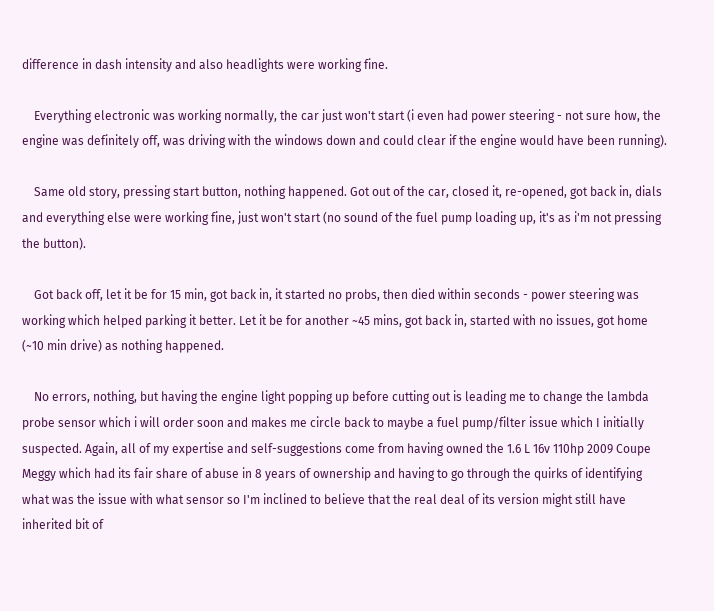difference in dash intensity and also headlights were working fine.

    Everything electronic was working normally, the car just won't start (i even had power steering - not sure how, the engine was definitely off, was driving with the windows down and could clear if the engine would have been running).

    Same old story, pressing start button, nothing happened. Got out of the car, closed it, re-opened, got back in, dials and everything else were working fine, just won't start (no sound of the fuel pump loading up, it's as i'm not pressing the button).

    Got back off, let it be for 15 min, got back in, it started no probs, then died within seconds - power steering was working which helped parking it better. Let it be for another ~45 mins, got back in, started with no issues, got home (~10 min drive) as nothing happened.

    No errors, nothing, but having the engine light popping up before cutting out is leading me to change the lambda probe sensor which i will order soon and makes me circle back to maybe a fuel pump/filter issue which I initially suspected. Again, all of my expertise and self-suggestions come from having owned the 1.6 L 16v 110hp 2009 Coupe Meggy which had its fair share of abuse in 8 years of ownership and having to go through the quirks of identifying what was the issue with what sensor so I'm inclined to believe that the real deal of its version might still have inherited bit of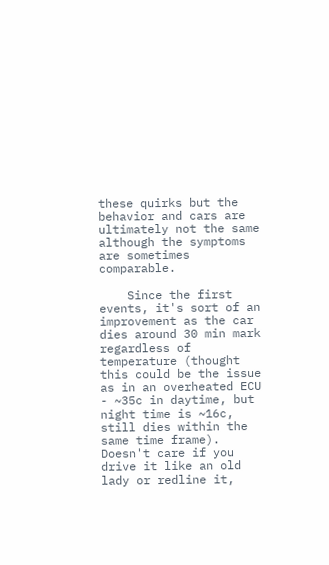these quirks but the behavior and cars are ultimately not the same although the symptoms are sometimes comparable.

    Since the first events, it's sort of an improvement as the car dies around 30 min mark regardless of temperature (thought this could be the issue as in an overheated ECU - ~35c in daytime, but night time is ~16c, still dies within the same time frame). Doesn't care if you drive it like an old lady or redline it,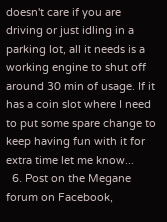doesn't care if you are driving or just idling in a parking lot, all it needs is a working engine to shut off around 30 min of usage. If it has a coin slot where I need to put some spare change to keep having fun with it for extra time let me know...
  6. Post on the Megane forum on Facebook,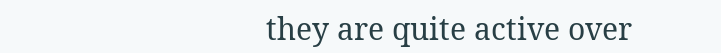they are quite active over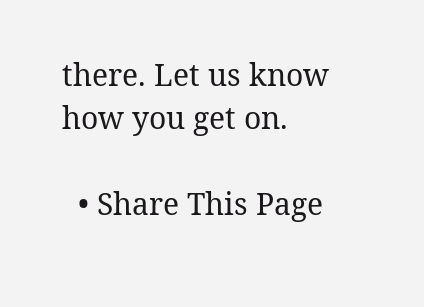there. Let us know how you get on.

  • Share This Page